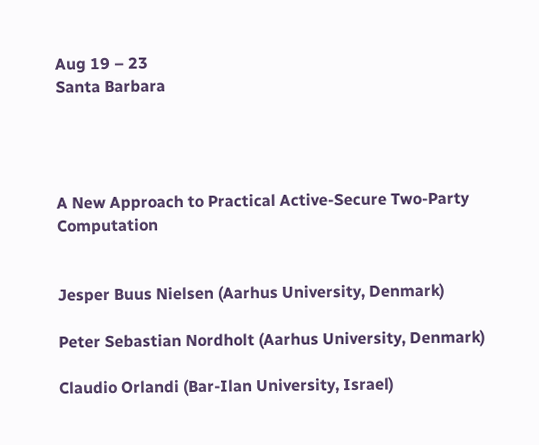Aug 19 – 23
Santa Barbara




A New Approach to Practical Active-Secure Two-Party Computation


Jesper Buus Nielsen (Aarhus University, Denmark)

Peter Sebastian Nordholt (Aarhus University, Denmark)

Claudio Orlandi (Bar-Ilan University, Israel)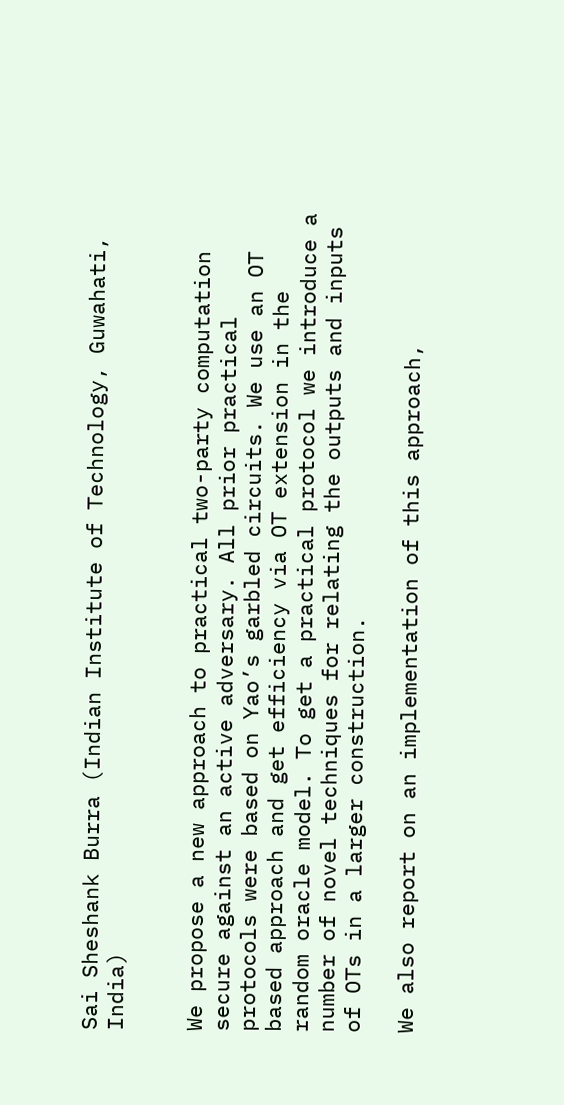Sai Sheshank Burra (Indian Institute of Technology, Guwahati, India)


We propose a new approach to practical two-party computation secure against an active adversary. All prior practical protocols were based on Yao’s garbled circuits. We use an OT based approach and get efficiency via OT extension in the random oracle model. To get a practical protocol we introduce a number of novel techniques for relating the outputs and inputs of OTs in a larger construction.

We also report on an implementation of this approach,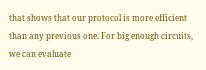that shows that our protocol is more efficient than any previous one: For big enough circuits, we can evaluate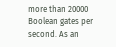more than 20000 Boolean gates per second. As an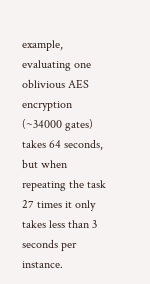example, evaluating one oblivious AES encryption (~34000 gates) takes 64 seconds, but when repeating the task 27 times it only takes less than 3 seconds per instance.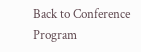Back to Conference Program